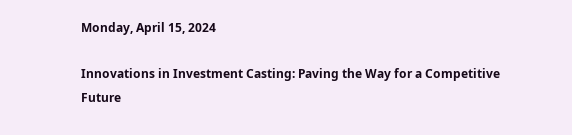Monday, April 15, 2024

Innovations in Investment Casting: Paving the Way for a Competitive Future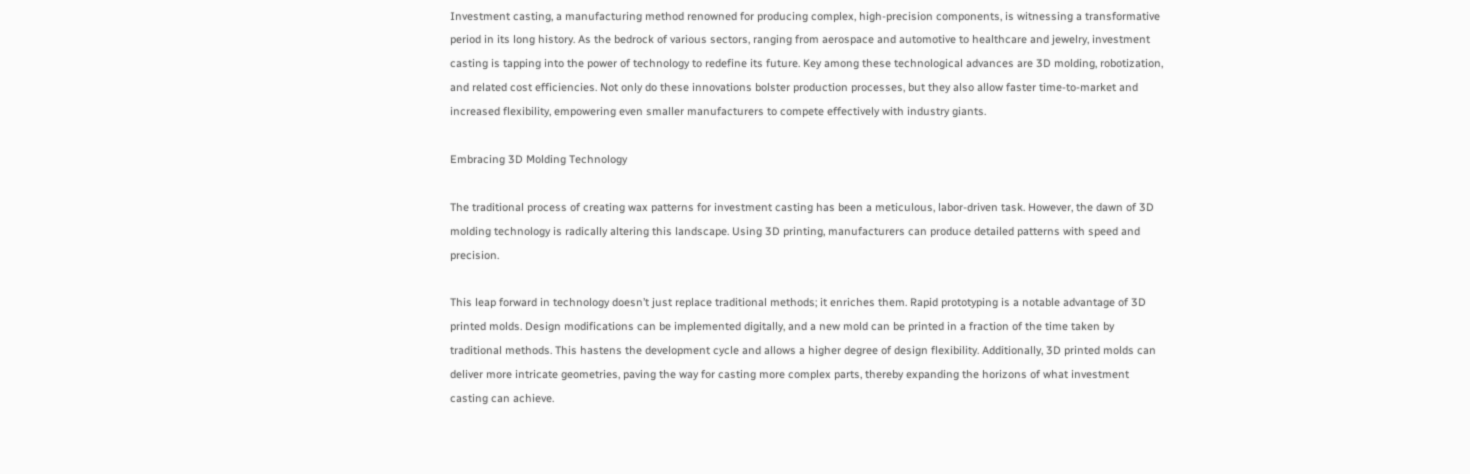Investment casting, a manufacturing method renowned for producing complex, high-precision components, is witnessing a transformative period in its long history. As the bedrock of various sectors, ranging from aerospace and automotive to healthcare and jewelry, investment casting is tapping into the power of technology to redefine its future. Key among these technological advances are 3D molding, robotization, and related cost efficiencies. Not only do these innovations bolster production processes, but they also allow faster time-to-market and increased flexibility, empowering even smaller manufacturers to compete effectively with industry giants.

Embracing 3D Molding Technology

The traditional process of creating wax patterns for investment casting has been a meticulous, labor-driven task. However, the dawn of 3D molding technology is radically altering this landscape. Using 3D printing, manufacturers can produce detailed patterns with speed and precision.

This leap forward in technology doesn’t just replace traditional methods; it enriches them. Rapid prototyping is a notable advantage of 3D printed molds. Design modifications can be implemented digitally, and a new mold can be printed in a fraction of the time taken by traditional methods. This hastens the development cycle and allows a higher degree of design flexibility. Additionally, 3D printed molds can deliver more intricate geometries, paving the way for casting more complex parts, thereby expanding the horizons of what investment casting can achieve.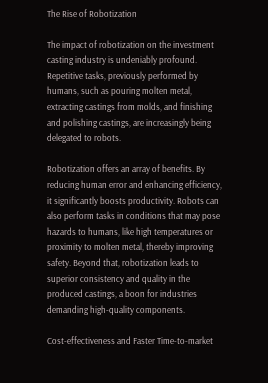The Rise of Robotization

The impact of robotization on the investment casting industry is undeniably profound. Repetitive tasks, previously performed by humans, such as pouring molten metal, extracting castings from molds, and finishing and polishing castings, are increasingly being delegated to robots.

Robotization offers an array of benefits. By reducing human error and enhancing efficiency, it significantly boosts productivity. Robots can also perform tasks in conditions that may pose hazards to humans, like high temperatures or proximity to molten metal, thereby improving safety. Beyond that, robotization leads to superior consistency and quality in the produced castings, a boon for industries demanding high-quality components.

Cost-effectiveness and Faster Time-to-market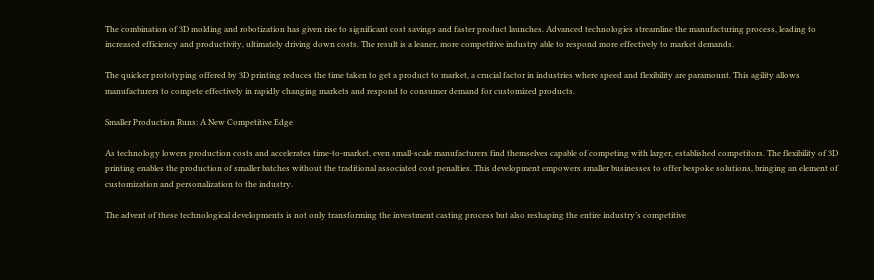The combination of 3D molding and robotization has given rise to significant cost savings and faster product launches. Advanced technologies streamline the manufacturing process, leading to increased efficiency and productivity, ultimately driving down costs. The result is a leaner, more competitive industry able to respond more effectively to market demands.

The quicker prototyping offered by 3D printing reduces the time taken to get a product to market, a crucial factor in industries where speed and flexibility are paramount. This agility allows manufacturers to compete effectively in rapidly changing markets and respond to consumer demand for customized products.

Smaller Production Runs: A New Competitive Edge

As technology lowers production costs and accelerates time-to-market, even small-scale manufacturers find themselves capable of competing with larger, established competitors. The flexibility of 3D printing enables the production of smaller batches without the traditional associated cost penalties. This development empowers smaller businesses to offer bespoke solutions, bringing an element of customization and personalization to the industry.

The advent of these technological developments is not only transforming the investment casting process but also reshaping the entire industry’s competitive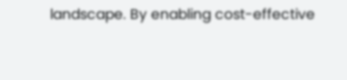landscape. By enabling cost-effective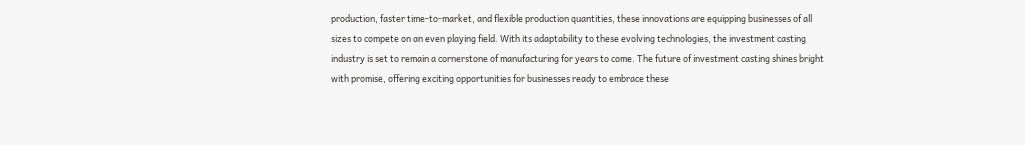production, faster time-to-market, and flexible production quantities, these innovations are equipping businesses of all sizes to compete on an even playing field. With its adaptability to these evolving technologies, the investment casting industry is set to remain a cornerstone of manufacturing for years to come. The future of investment casting shines bright with promise, offering exciting opportunities for businesses ready to embrace these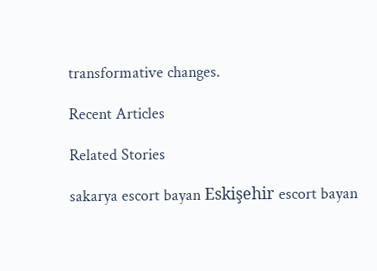transformative changes.

Recent Articles

Related Stories

sakarya escort bayan Eskişehir escort bayan